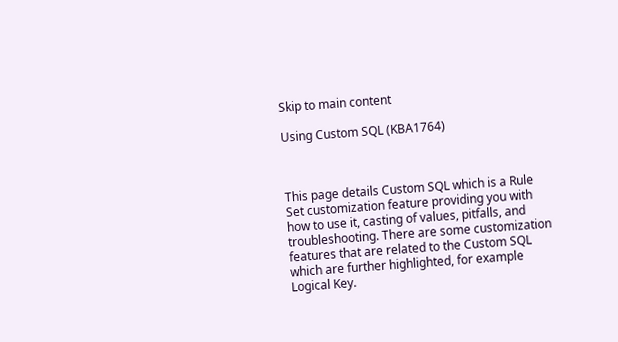Skip to main content

Using Custom SQL (KBA1764)



This page details Custom SQL which is a Rule Set customization feature providing you with how to use it, casting of values, pitfalls, and troubleshooting. There are some customization features that are related to the Custom SQL which are further highlighted, for example Logical Key.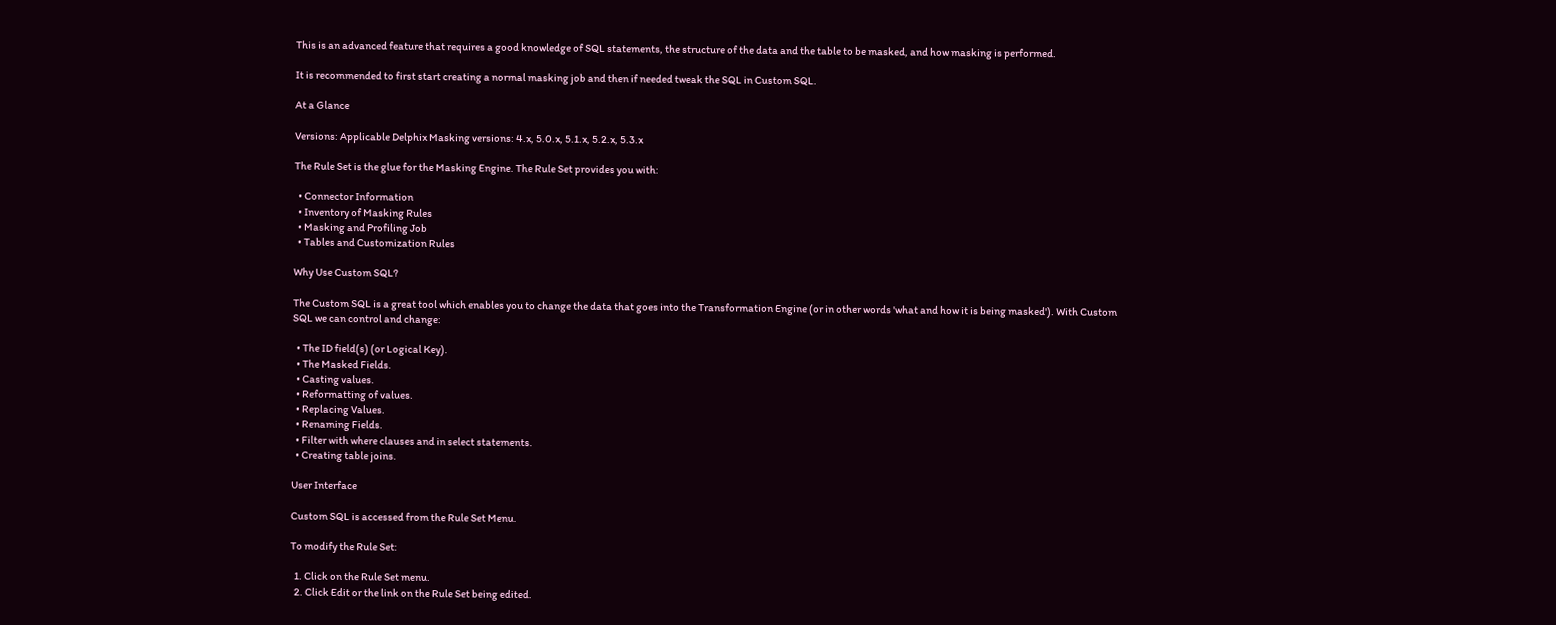This is an advanced feature that requires a good knowledge of SQL statements, the structure of the data and the table to be masked, and how masking is performed.

It is recommended to first start creating a normal masking job and then if needed tweak the SQL in Custom SQL.

At a Glance

Versions: Applicable Delphix Masking versions: 4.x, 5.0.x, 5.1.x, 5.2.x, 5.3.x

The Rule Set is the glue for the Masking Engine. The Rule Set provides you with:

  • Connector Information
  • Inventory of Masking Rules
  • Masking and Profiling Job
  • Tables and Customization Rules

Why Use Custom SQL?

The Custom SQL is a great tool which enables you to change the data that goes into the Transformation Engine (or in other words 'what and how it is being masked'). With Custom SQL we can control and change:

  • The ID field(s) (or Logical Key).
  • The Masked Fields.
  • Casting values.
  • Reformatting of values.
  • Replacing Values.
  • Renaming Fields.
  • Filter with where clauses and in select statements.
  • Creating table joins.

User Interface

Custom SQL is accessed from the Rule Set Menu.

To modify the Rule Set:

  1. Click on the Rule Set menu.
  2. Click Edit or the link on the Rule Set being edited.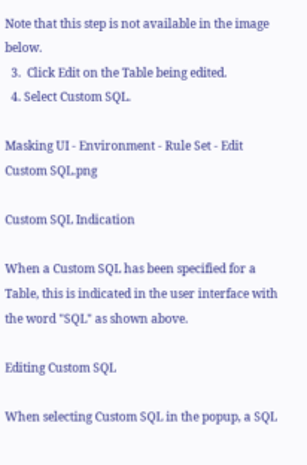Note that this step is not available in the image below.
  3.  Click Edit on the Table being edited.
  4. Select Custom SQL.

Masking UI - Environment - Rule Set - Edit Custom SQL.png

Custom SQL Indication

When a Custom SQL has been specified for a Table, this is indicated in the user interface with the word "SQL" as shown above.

Editing Custom SQL

When selecting Custom SQL in the popup, a SQL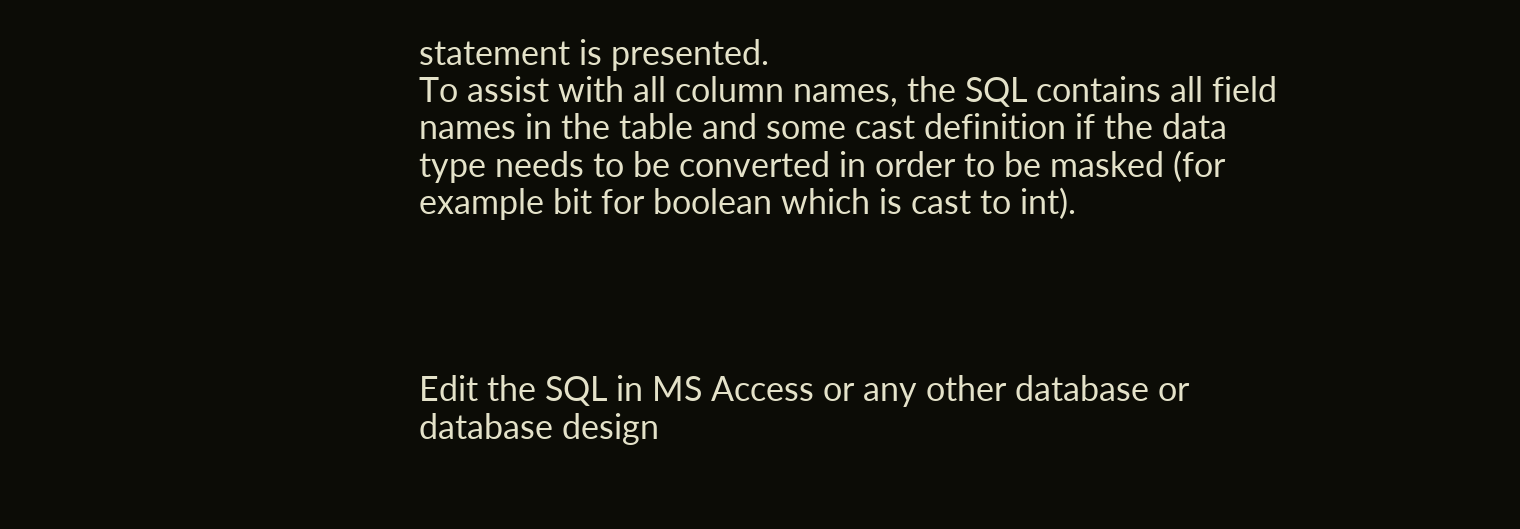statement is presented.
To assist with all column names, the SQL contains all field names in the table and some cast definition if the data type needs to be converted in order to be masked (for example bit for boolean which is cast to int).




Edit the SQL in MS Access or any other database or database design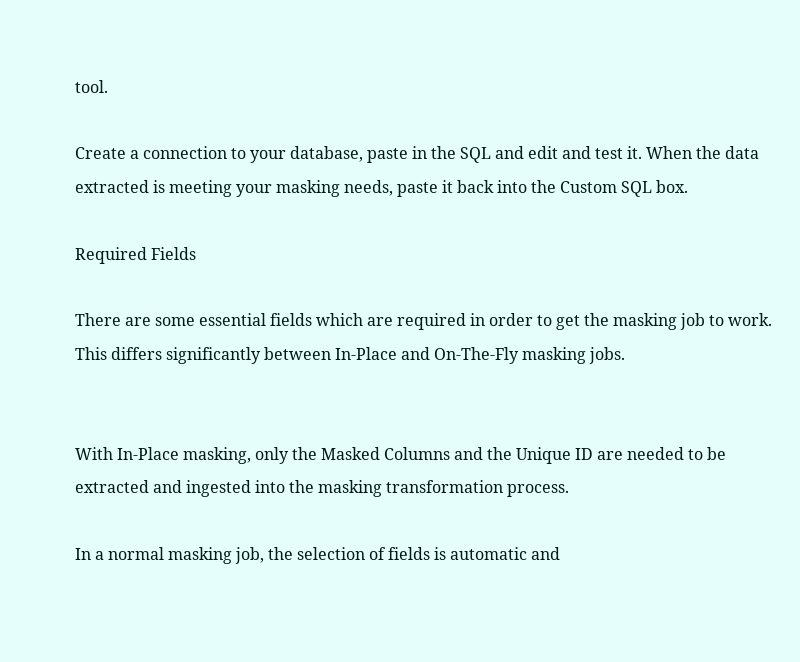tool.

Create a connection to your database, paste in the SQL and edit and test it. When the data extracted is meeting your masking needs, paste it back into the Custom SQL box.

Required Fields

There are some essential fields which are required in order to get the masking job to work. This differs significantly between In-Place and On-The-Fly masking jobs.


With In-Place masking, only the Masked Columns and the Unique ID are needed to be extracted and ingested into the masking transformation process.

In a normal masking job, the selection of fields is automatic and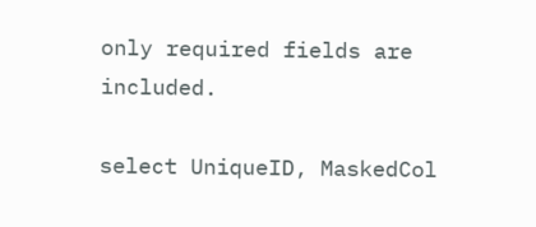only required fields are included.

select UniqueID, MaskedCol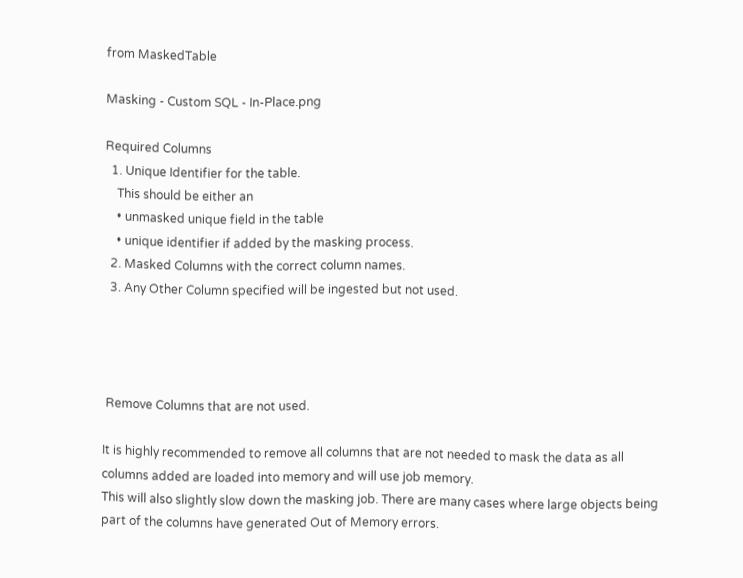from MaskedTable

Masking - Custom SQL - In-Place.png

Required Columns
  1. Unique Identifier for the table.
    This should be either an
    • unmasked unique field in the table
    • unique identifier if added by the masking process.
  2. Masked Columns with the correct column names.
  3. Any Other Column specified will be ingested but not used.




 Remove Columns that are not used.

It is highly recommended to remove all columns that are not needed to mask the data as all columns added are loaded into memory and will use job memory.
This will also slightly slow down the masking job. There are many cases where large objects being part of the columns have generated Out of Memory errors.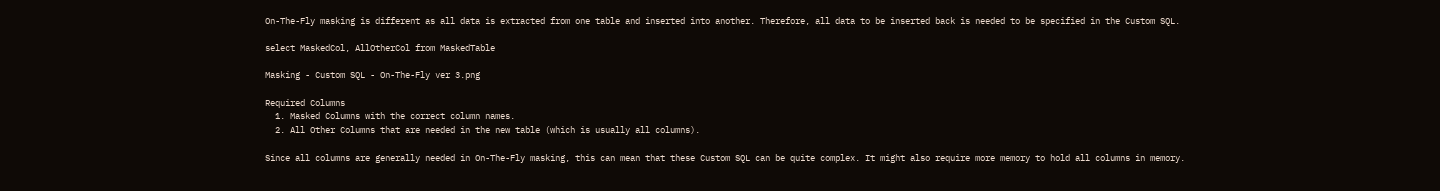On-The-Fly masking is different as all data is extracted from one table and inserted into another. Therefore, all data to be inserted back is needed to be specified in the Custom SQL.

select MaskedCol, AllOtherCol from MaskedTable

Masking - Custom SQL - On-The-Fly ver 3.png

Required Columns
  1. Masked Columns with the correct column names.
  2. All Other Columns that are needed in the new table (which is usually all columns).

Since all columns are generally needed in On-The-Fly masking, this can mean that these Custom SQL can be quite complex. It might also require more memory to hold all columns in memory.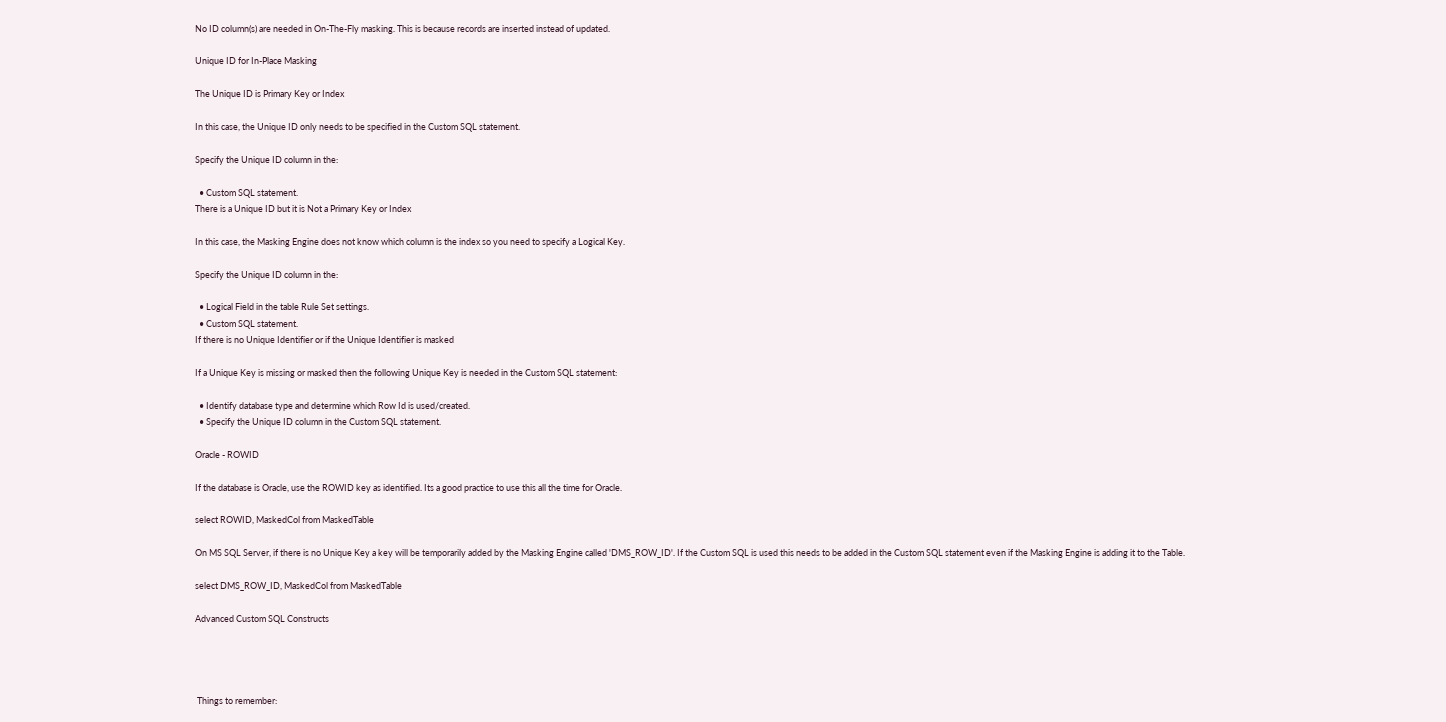No ID column(s) are needed in On-The-Fly masking. This is because records are inserted instead of updated.

Unique ID for In-Place Masking

The Unique ID is Primary Key or Index

In this case, the Unique ID only needs to be specified in the Custom SQL statement.

Specify the Unique ID column in the:

  • Custom SQL statement.
There is a Unique ID but it is Not a Primary Key or Index

In this case, the Masking Engine does not know which column is the index so you need to specify a Logical Key.

Specify the Unique ID column in the:

  • Logical Field in the table Rule Set settings.
  • Custom SQL statement.
If there is no Unique Identifier or if the Unique Identifier is masked

If a Unique Key is missing or masked then the following Unique Key is needed in the Custom SQL statement:

  • Identify database type and determine which Row Id is used/created.
  • Specify the Unique ID column in the Custom SQL statement.

Oracle - ROWID

If the database is Oracle, use the ROWID key as identified. Its a good practice to use this all the time for Oracle.

select ROWID, MaskedCol from MaskedTable

On MS SQL Server, if there is no Unique Key a key will be temporarily added by the Masking Engine called 'DMS_ROW_ID'. If the Custom SQL is used this needs to be added in the Custom SQL statement even if the Masking Engine is adding it to the Table.

select DMS_ROW_ID, MaskedCol from MaskedTable

Advanced Custom SQL Constructs




 Things to remember: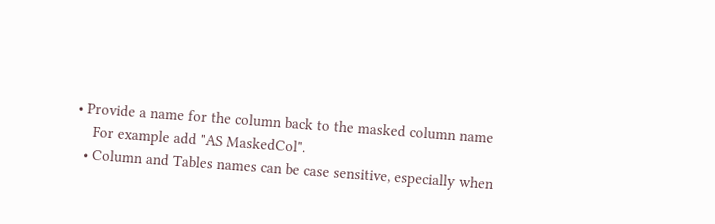• Provide a name for the column back to the masked column name
    For example add "AS MaskedCol".
  • Column and Tables names can be case sensitive, especially when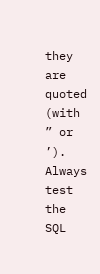they are quoted (with ” or ’). Always test the SQL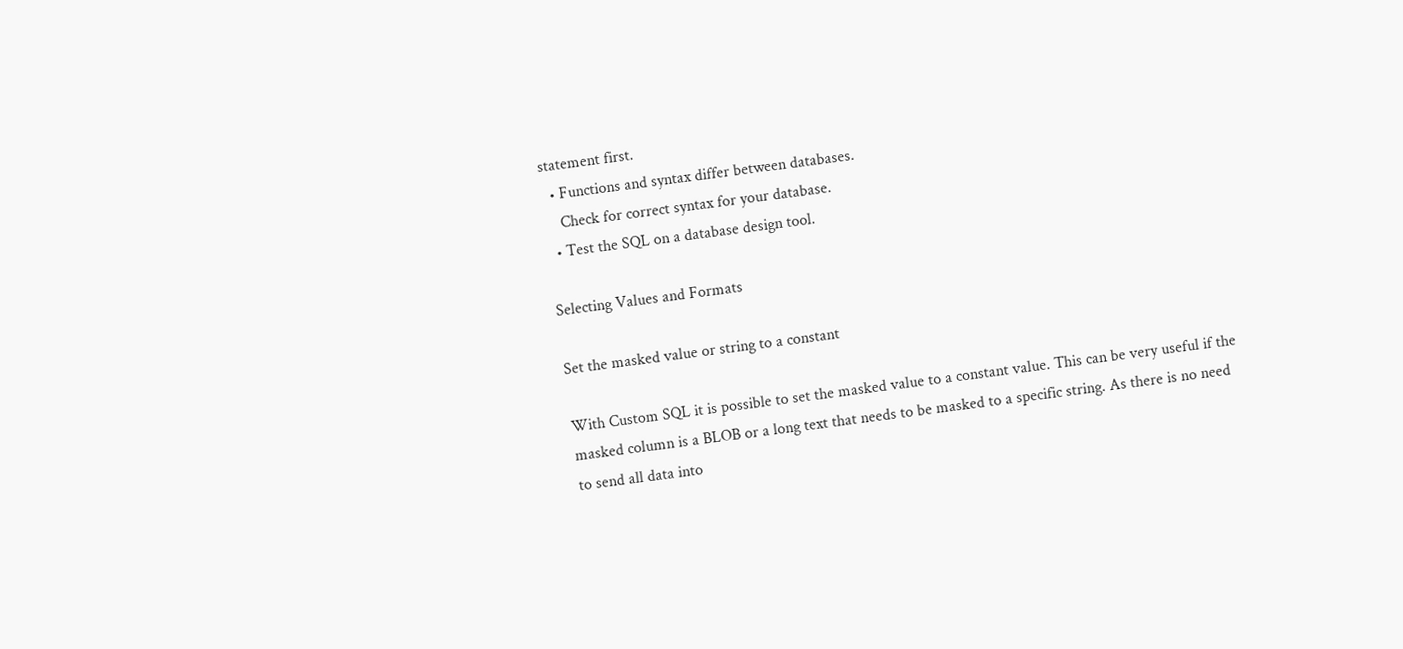statement first.
  • Functions and syntax differ between databases.
    Check for correct syntax for your database.
  • Test the SQL on a database design tool.

Selecting Values and Formats

Set the masked value or string to a constant

With Custom SQL it is possible to set the masked value to a constant value. This can be very useful if the masked column is a BLOB or a long text that needs to be masked to a specific string. As there is no need to send all data into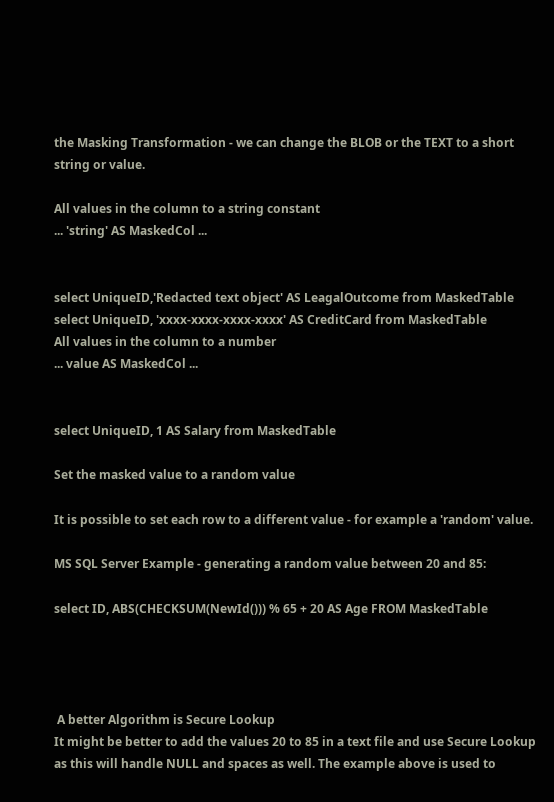the Masking Transformation - we can change the BLOB or the TEXT to a short string or value.

All values in the column to a string constant
... 'string' AS MaskedCol ...


select UniqueID,'Redacted text object' AS LeagalOutcome from MaskedTable
select UniqueID, 'xxxx-xxxx-xxxx-xxxx' AS CreditCard from MaskedTable
All values in the column to a number
... value AS MaskedCol ...


select UniqueID, 1 AS Salary from MaskedTable

Set the masked value to a random value

It is possible to set each row to a different value - for example a 'random' value.

MS SQL Server Example - generating a random value between 20 and 85:

select ID, ABS(CHECKSUM(NewId())) % 65 + 20 AS Age FROM MaskedTable




 A better Algorithm is Secure Lookup
It might be better to add the values 20 to 85 in a text file and use Secure Lookup as this will handle NULL and spaces as well. The example above is used to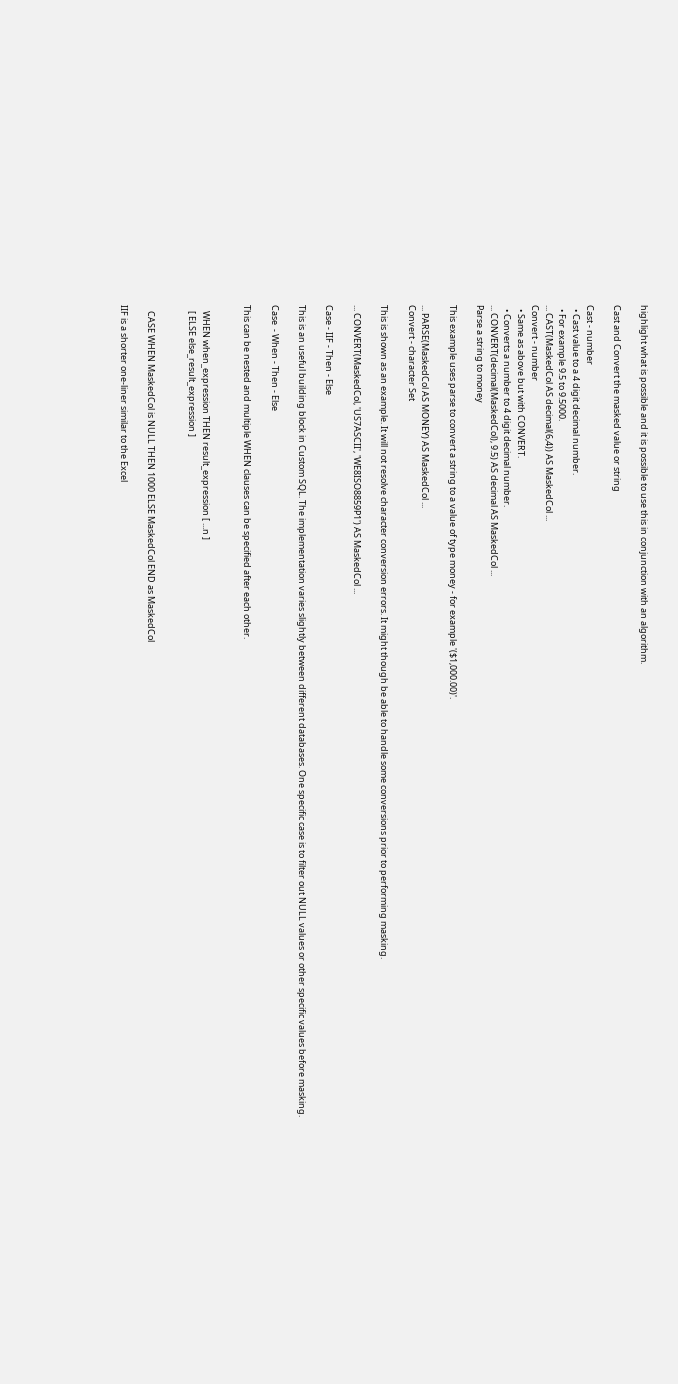highlight what is possible and it is possible to use this in conjunction with an algorithm.

Cast and Convert the masked value or string

Cast - number
  • Cast value to a 4 digit decimal number.
  • For example 9.5 to 9.5000.
... CAST(MaskedCol AS decimal(6,4)) AS MaskedCol ...
Convert - number
  • Same as above but with CONVERT.
  • Converts a number to 4 digit decimal number.
... CONVERT(decimal(MaskedCol), 9.5) AS decimal AS MaskedCol ...
Parse a string to money

This example uses parse to convert a string to a value of type money - for example '($1,000.00)'.

... PARSE(MaskedCol AS MONEY) AS MaskedCol ...
Convert - character Set

This is shown as an example. It will not resolve character conversion errors. It might though be able to handle some conversions prior to performing masking.

... CONVERT(MaskedCol, 'US7ASCII', 'WE8ISO8859P1') AS MaskedCol ...

Case - IIF - Then - Else

This is an useful building block in Custom SQL. The implementation varies slightly between different databases. One specific case is to filter out NULL values or other specific values before masking.

Case  - When - Then - Else

This can be nested and multiple WHEN clauses can be specified after each other.


   WHEN when_expression THEN result_expression [ ...n ]
   [ ELSE else_result_expression ]


   CASE WHEN MaskedCol is NULL THEN 1000 ELSE MaskedCol END as MaskedCol

IIF is a shorter one-liner similar to the Excel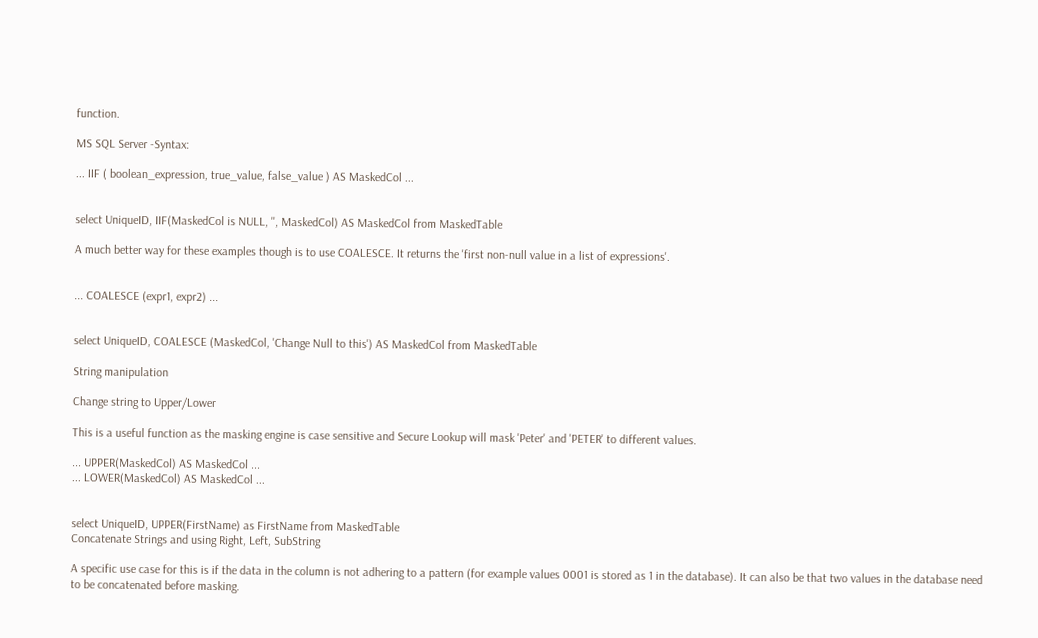function.

MS SQL Server -Syntax:

... IIF ( boolean_expression, true_value, false_value ) AS MaskedCol ...


select UniqueID, IIF(MaskedCol is NULL, '', MaskedCol) AS MaskedCol from MaskedTable

A much better way for these examples though is to use COALESCE. It returns the 'first non-null value in a list of expressions'.


... COALESCE (expr1, expr2) ...


select UniqueID, COALESCE (MaskedCol, 'Change Null to this') AS MaskedCol from MaskedTable

String manipulation

Change string to Upper/Lower

This is a useful function as the masking engine is case sensitive and Secure Lookup will mask 'Peter' and 'PETER' to different values.

... UPPER(MaskedCol) AS MaskedCol ...
... LOWER(MaskedCol) AS MaskedCol ...


select UniqueID, UPPER(FirstName) as FirstName from MaskedTable
Concatenate Strings and using Right, Left, SubString

A specific use case for this is if the data in the column is not adhering to a pattern (for example values 0001 is stored as 1 in the database). It can also be that two values in the database need to be concatenated before masking.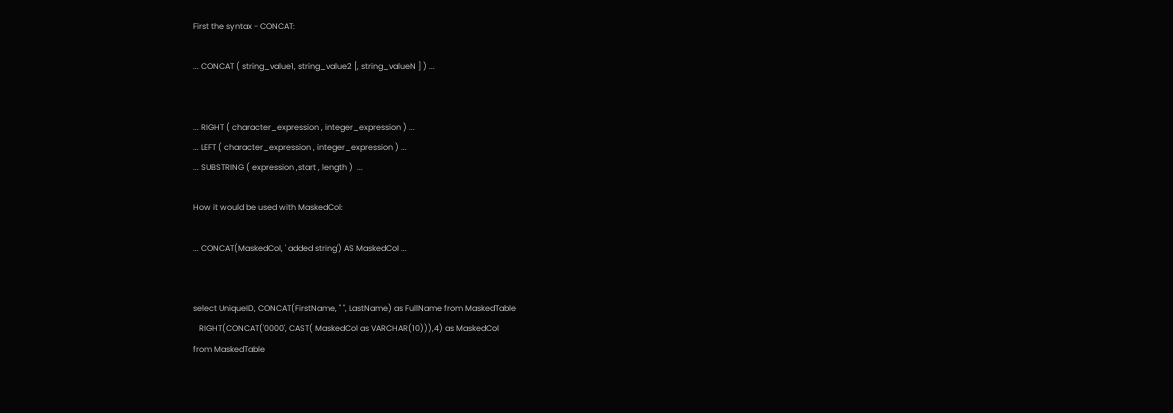First the syntax - CONCAT:

... CONCAT ( string_value1, string_value2 [, string_valueN ] ) ...


... RIGHT ( character_expression , integer_expression ) ...
... LEFT ( character_expression , integer_expression ) ...
... SUBSTRING ( expression ,start , length )  ...

How it would be used with MaskedCol:

... CONCAT(MaskedCol, ' added string') AS MaskedCol ...


select UniqueID, CONCAT(FirstName, " ", LastName) as FullName from MaskedTable
   RIGHT(CONCAT('0000', CAST( MaskedCol as VARCHAR(10))),4) as MaskedCol
from MaskedTable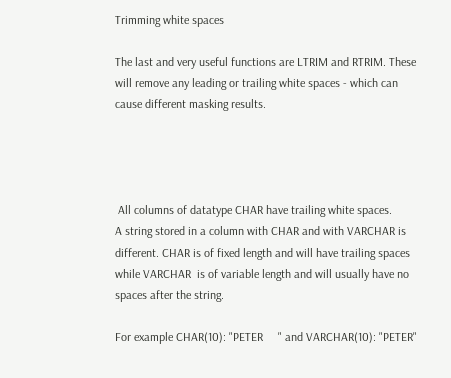Trimming white spaces

The last and very useful functions are LTRIM and RTRIM. These will remove any leading or trailing white spaces - which can cause different masking results.




 All columns of datatype CHAR have trailing white spaces.
A string stored in a column with CHAR and with VARCHAR is different. CHAR is of fixed length and will have trailing spaces while VARCHAR  is of variable length and will usually have no spaces after the string.

For example CHAR(10): "PETER     " and VARCHAR(10): "PETER"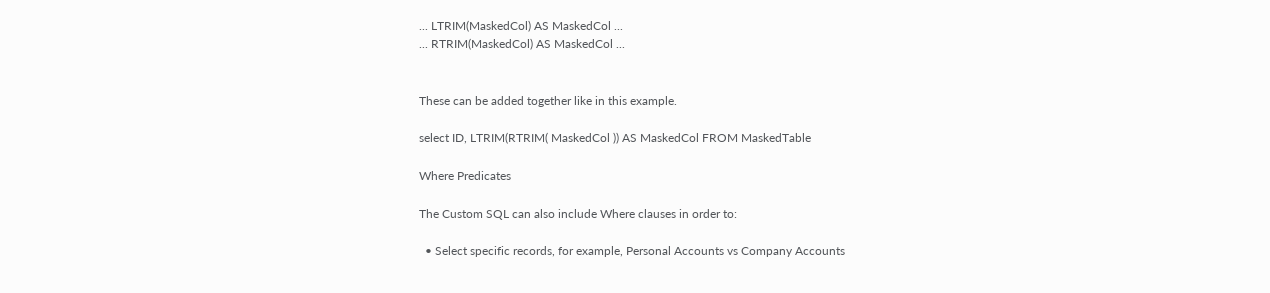... LTRIM(MaskedCol) AS MaskedCol ...
... RTRIM(MaskedCol) AS MaskedCol ...


These can be added together like in this example.

select ID, LTRIM(RTRIM( MaskedCol )) AS MaskedCol FROM MaskedTable

Where Predicates

The Custom SQL can also include Where clauses in order to:

  • Select specific records, for example, Personal Accounts vs Company Accounts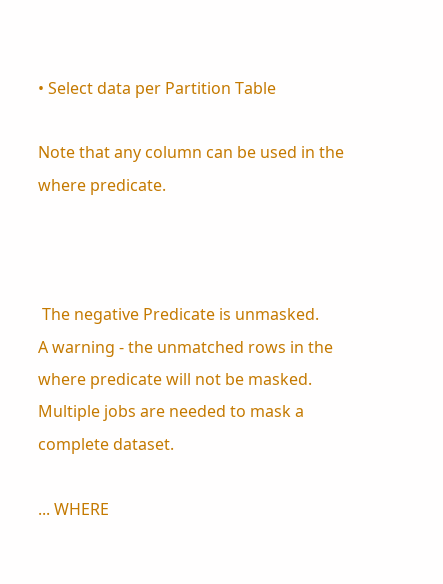• Select data per Partition Table

Note that any column can be used in the where predicate.



 The negative Predicate is unmasked.
A warning - the unmatched rows in the where predicate will not be masked. Multiple jobs are needed to mask a complete dataset.

... WHERE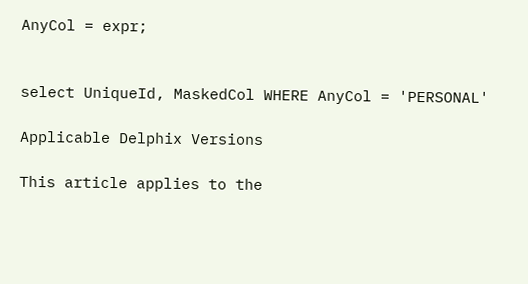AnyCol = expr;


select UniqueId, MaskedCol WHERE AnyCol = 'PERSONAL'

Applicable Delphix Versions

This article applies to the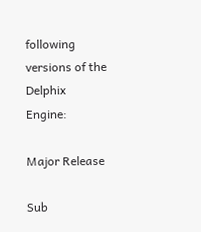following versions of the Delphix Engine:

Major Release

Sub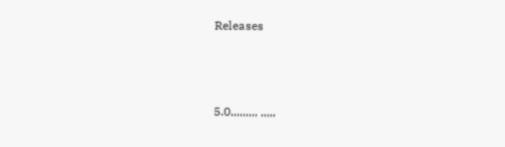Releases



5.0,,,,,,,,, ,,,,,